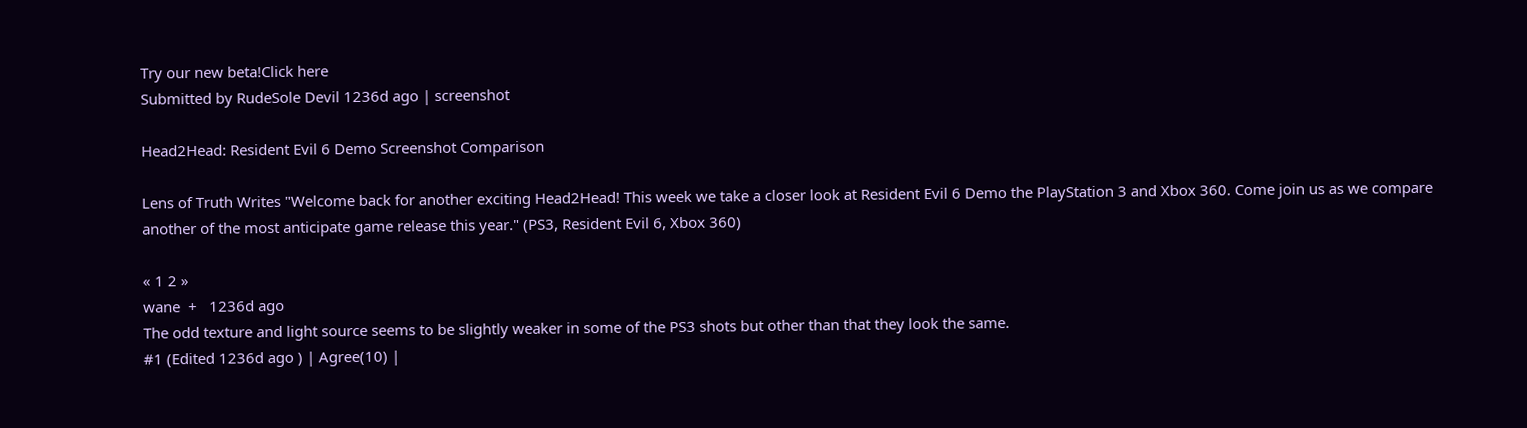Try our new beta!Click here
Submitted by RudeSole Devil 1236d ago | screenshot

Head2Head: Resident Evil 6 Demo Screenshot Comparison

Lens of Truth Writes "Welcome back for another exciting Head2Head! This week we take a closer look at Resident Evil 6 Demo the PlayStation 3 and Xbox 360. Come join us as we compare another of the most anticipate game release this year." (PS3, Resident Evil 6, Xbox 360)

« 1 2 »
wane  +   1236d ago
The odd texture and light source seems to be slightly weaker in some of the PS3 shots but other than that they look the same.
#1 (Edited 1236d ago ) | Agree(10) |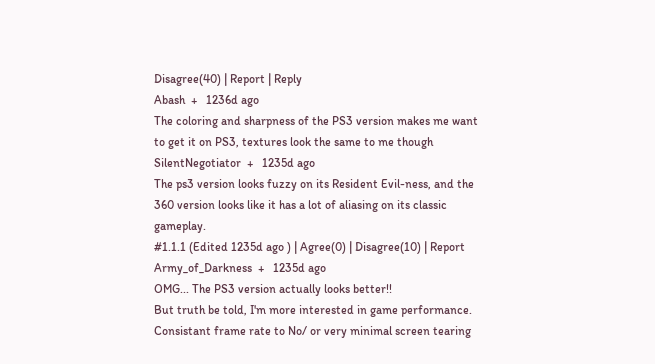Disagree(40) | Report | Reply
Abash  +   1236d ago
The coloring and sharpness of the PS3 version makes me want to get it on PS3, textures look the same to me though
SilentNegotiator  +   1235d ago
The ps3 version looks fuzzy on its Resident Evil-ness, and the 360 version looks like it has a lot of aliasing on its classic gameplay.
#1.1.1 (Edited 1235d ago ) | Agree(0) | Disagree(10) | Report
Army_of_Darkness  +   1235d ago
OMG... The PS3 version actually looks better!!
But truth be told, I'm more interested in game performance. Consistant frame rate to No/ or very minimal screen tearing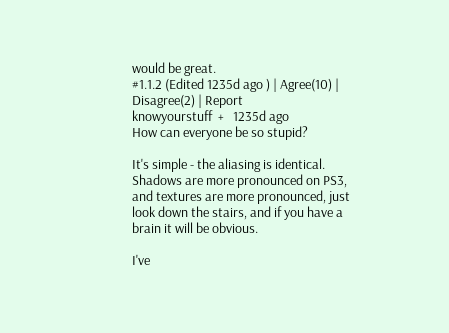would be great.
#1.1.2 (Edited 1235d ago ) | Agree(10) | Disagree(2) | Report
knowyourstuff  +   1235d ago
How can everyone be so stupid?

It's simple - the aliasing is identical.
Shadows are more pronounced on PS3, and textures are more pronounced, just look down the stairs, and if you have a brain it will be obvious.

I've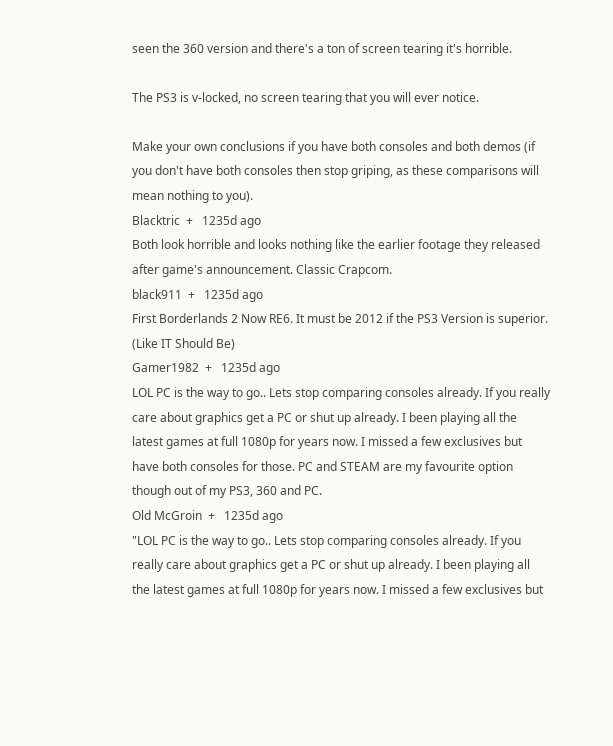seen the 360 version and there's a ton of screen tearing it's horrible.

The PS3 is v-locked, no screen tearing that you will ever notice.

Make your own conclusions if you have both consoles and both demos (if you don't have both consoles then stop griping, as these comparisons will mean nothing to you).
Blacktric  +   1235d ago
Both look horrible and looks nothing like the earlier footage they released after game's announcement. Classic Crapcom.
black911  +   1235d ago
First Borderlands 2 Now RE6. It must be 2012 if the PS3 Version is superior. (Like IT Should Be)
Gamer1982  +   1235d ago
LOL PC is the way to go.. Lets stop comparing consoles already. If you really care about graphics get a PC or shut up already. I been playing all the latest games at full 1080p for years now. I missed a few exclusives but have both consoles for those. PC and STEAM are my favourite option though out of my PS3, 360 and PC.
Old McGroin  +   1235d ago
"LOL PC is the way to go.. Lets stop comparing consoles already. If you really care about graphics get a PC or shut up already. I been playing all the latest games at full 1080p for years now. I missed a few exclusives but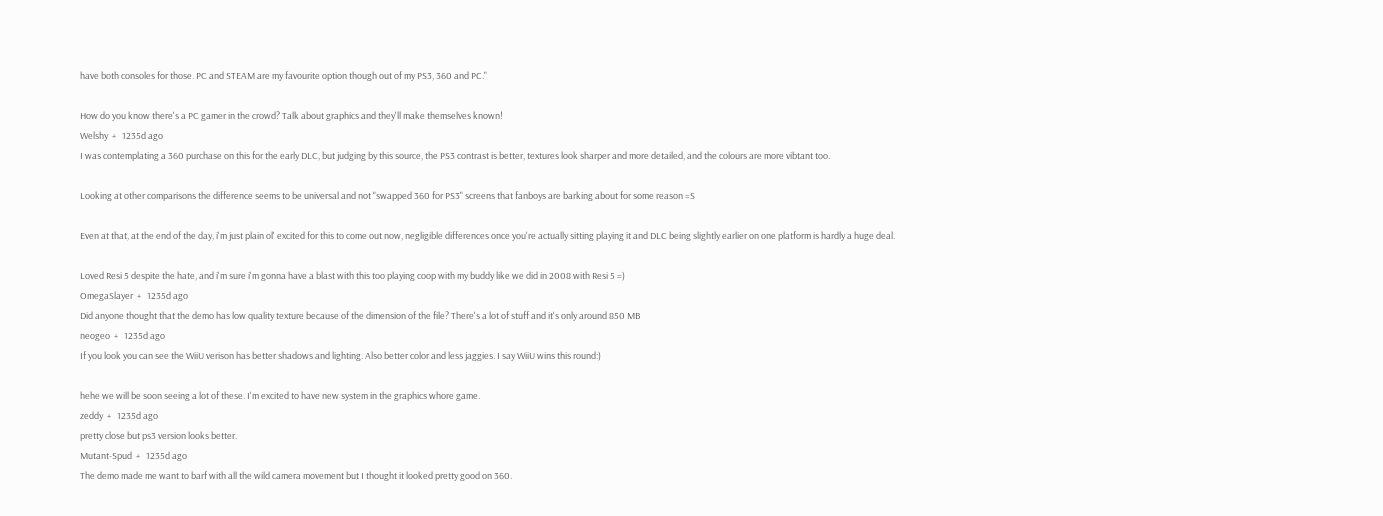have both consoles for those. PC and STEAM are my favourite option though out of my PS3, 360 and PC."

How do you know there's a PC gamer in the crowd? Talk about graphics and they'll make themselves known!
Welshy  +   1235d ago
I was contemplating a 360 purchase on this for the early DLC, but judging by this source, the PS3 contrast is better, textures look sharper and more detailed, and the colours are more vibtant too.

Looking at other comparisons the difference seems to be universal and not "swapped 360 for PS3" screens that fanboys are barking about for some reason =S

Even at that, at the end of the day, i'm just plain ol' excited for this to come out now, negligible differences once you're actually sitting playing it and DLC being slightly earlier on one platform is hardly a huge deal.

Loved Resi 5 despite the hate, and i'm sure i'm gonna have a blast with this too playing coop with my buddy like we did in 2008 with Resi 5 =)
OmegaSlayer  +   1235d ago
Did anyone thought that the demo has low quality texture because of the dimension of the file? There's a lot of stuff and it's only around 850 MB
neogeo  +   1235d ago
If you look you can see the WiiU verison has better shadows and lighting. Also better color and less jaggies. I say WiiU wins this round:)

hehe we will be soon seeing a lot of these. I'm excited to have new system in the graphics whore game.
zeddy  +   1235d ago
pretty close but ps3 version looks better.
Mutant-Spud  +   1235d ago
The demo made me want to barf with all the wild camera movement but I thought it looked pretty good on 360.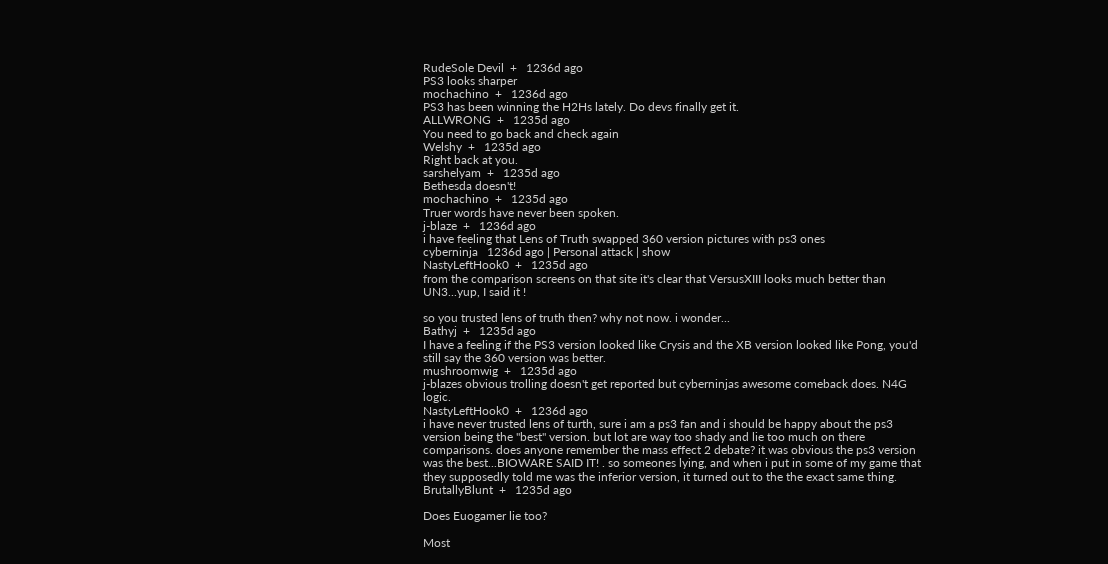RudeSole Devil  +   1236d ago
PS3 looks sharper
mochachino  +   1236d ago
PS3 has been winning the H2Hs lately. Do devs finally get it.
ALLWRONG  +   1235d ago
You need to go back and check again
Welshy  +   1235d ago
Right back at you.
sarshelyam  +   1235d ago
Bethesda doesn't!
mochachino  +   1235d ago
Truer words have never been spoken.
j-blaze  +   1236d ago
i have feeling that Lens of Truth swapped 360 version pictures with ps3 ones
cyberninja   1236d ago | Personal attack | show
NastyLeftHook0  +   1235d ago
from the comparison screens on that site it's clear that VersusXIII looks much better than UN3...yup, I said it !

so you trusted lens of truth then? why not now. i wonder...
Bathyj  +   1235d ago
I have a feeling if the PS3 version looked like Crysis and the XB version looked like Pong, you'd still say the 360 version was better.
mushroomwig  +   1235d ago
j-blazes obvious trolling doesn't get reported but cyberninjas awesome comeback does. N4G logic.
NastyLeftHook0  +   1236d ago
i have never trusted lens of turth, sure i am a ps3 fan and i should be happy about the ps3 version being the "best" version. but lot are way too shady and lie too much on there comparisons. does anyone remember the mass effect 2 debate? it was obvious the ps3 version was the best...BIOWARE SAID IT! . so someones lying, and when i put in some of my game that they supposedly told me was the inferior version, it turned out to the the exact same thing.
BrutallyBlunt  +   1235d ago

Does Euogamer lie too?

Most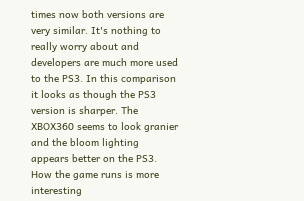times now both versions are very similar. It's nothing to really worry about and developers are much more used to the PS3. In this comparison it looks as though the PS3 version is sharper. The XBOX360 seems to look granier and the bloom lighting appears better on the PS3. How the game runs is more interesting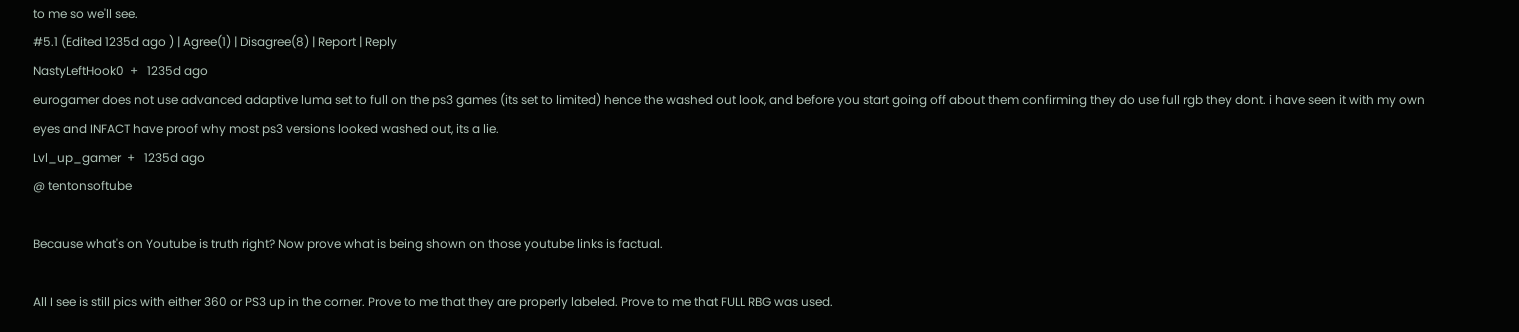to me so we'll see.
#5.1 (Edited 1235d ago ) | Agree(1) | Disagree(8) | Report | Reply
NastyLeftHook0  +   1235d ago
eurogamer does not use advanced adaptive luma set to full on the ps3 games (its set to limited) hence the washed out look, and before you start going off about them confirming they do use full rgb they dont. i have seen it with my own eyes and INFACT have proof why most ps3 versions looked washed out, its a lie.
Lvl_up_gamer  +   1235d ago
@ tentonsoftube

Because what's on Youtube is truth right? Now prove what is being shown on those youtube links is factual.

All I see is still pics with either 360 or PS3 up in the corner. Prove to me that they are properly labeled. Prove to me that FULL RBG was used.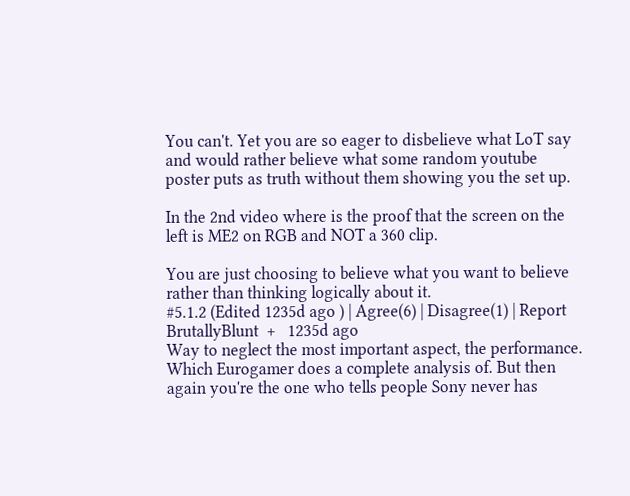You can't. Yet you are so eager to disbelieve what LoT say and would rather believe what some random youtube poster puts as truth without them showing you the set up.

In the 2nd video where is the proof that the screen on the left is ME2 on RGB and NOT a 360 clip.

You are just choosing to believe what you want to believe rather than thinking logically about it.
#5.1.2 (Edited 1235d ago ) | Agree(6) | Disagree(1) | Report
BrutallyBlunt  +   1235d ago
Way to neglect the most important aspect, the performance. Which Eurogamer does a complete analysis of. But then again you're the one who tells people Sony never has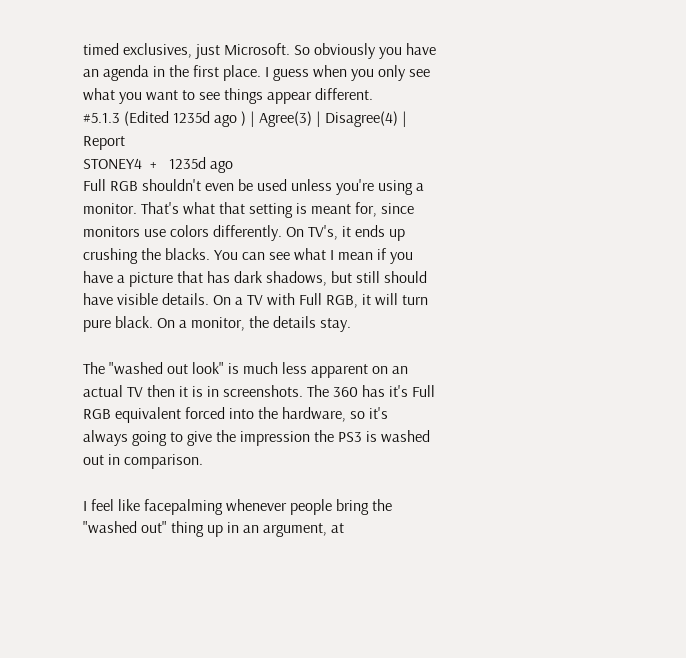timed exclusives, just Microsoft. So obviously you have an agenda in the first place. I guess when you only see what you want to see things appear different.
#5.1.3 (Edited 1235d ago ) | Agree(3) | Disagree(4) | Report
STONEY4  +   1235d ago
Full RGB shouldn't even be used unless you're using a monitor. That's what that setting is meant for, since monitors use colors differently. On TV's, it ends up crushing the blacks. You can see what I mean if you have a picture that has dark shadows, but still should have visible details. On a TV with Full RGB, it will turn pure black. On a monitor, the details stay.

The "washed out look" is much less apparent on an actual TV then it is in screenshots. The 360 has it's Full RGB equivalent forced into the hardware, so it's always going to give the impression the PS3 is washed out in comparison.

I feel like facepalming whenever people bring the "washed out" thing up in an argument, at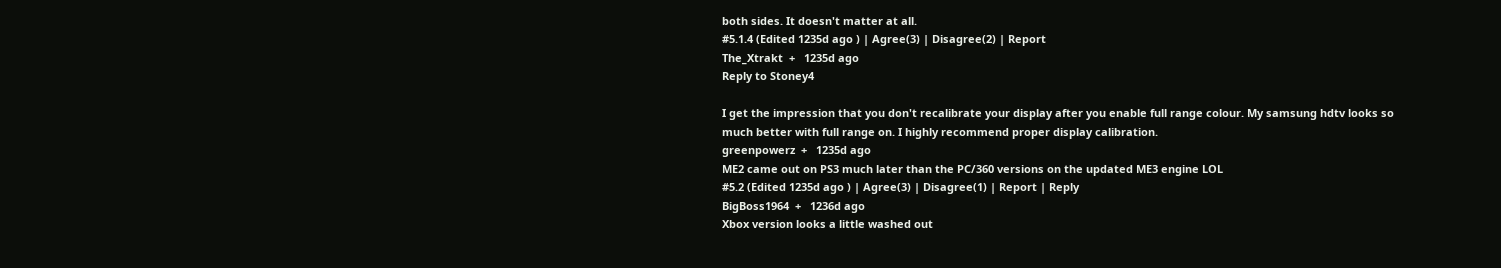both sides. It doesn't matter at all.
#5.1.4 (Edited 1235d ago ) | Agree(3) | Disagree(2) | Report
The_Xtrakt  +   1235d ago
Reply to Stoney4

I get the impression that you don't recalibrate your display after you enable full range colour. My samsung hdtv looks so much better with full range on. I highly recommend proper display calibration.
greenpowerz  +   1235d ago
ME2 came out on PS3 much later than the PC/360 versions on the updated ME3 engine LOL
#5.2 (Edited 1235d ago ) | Agree(3) | Disagree(1) | Report | Reply
BigBoss1964  +   1236d ago
Xbox version looks a little washed out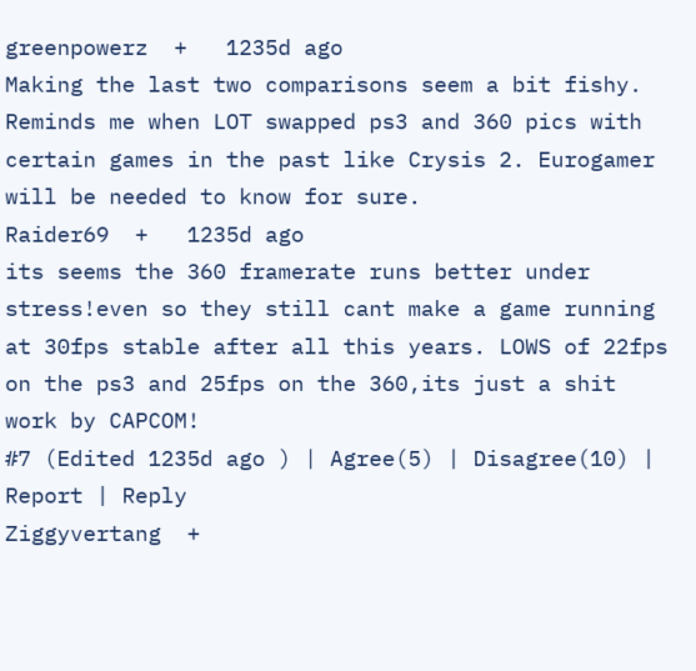greenpowerz  +   1235d ago
Making the last two comparisons seem a bit fishy. Reminds me when LOT swapped ps3 and 360 pics with certain games in the past like Crysis 2. Eurogamer will be needed to know for sure.
Raider69  +   1235d ago
its seems the 360 framerate runs better under stress!even so they still cant make a game running at 30fps stable after all this years. LOWS of 22fps on the ps3 and 25fps on the 360,its just a shit work by CAPCOM!
#7 (Edited 1235d ago ) | Agree(5) | Disagree(10) | Report | Reply
Ziggyvertang  +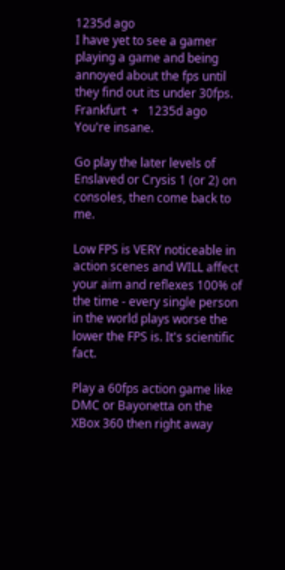1235d ago
I have yet to see a gamer playing a game and being annoyed about the fps until they find out its under 30fps.
Frankfurt  +   1235d ago
You're insane.

Go play the later levels of Enslaved or Crysis 1 (or 2) on consoles, then come back to me.

Low FPS is VERY noticeable in action scenes and WILL affect your aim and reflexes 100% of the time - every single person in the world plays worse the lower the FPS is. It's scientific fact.

Play a 60fps action game like DMC or Bayonetta on the XBox 360 then right away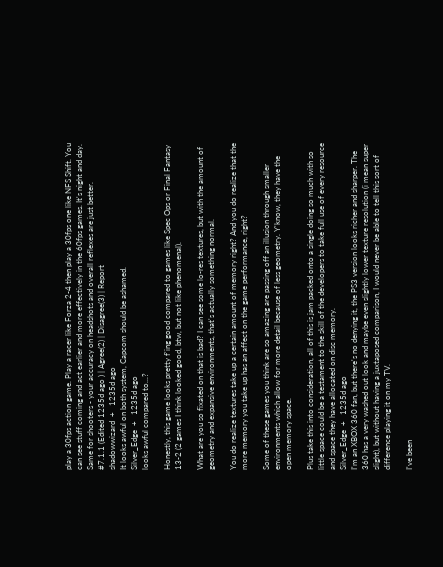play a 30fps action game. Play a racer like Forza 2-4 then play a 30fps one like NFS Shift. You can see stuff coming and act earlier and more effectively in the 60fps games. It's night and day. Same for shooters - your accuracy on headshots and overall reflexes are just better.
#7.1.1 (Edited 1235d ago ) | Agree(2) | Disagree(3) | Report
shadowwizard  +   1235d ago
It looks awful on both system, Capcom should be ashamed.
Silver_Edge  +   1235d ago
looks awful compared to...?

Honestly, this game looks pretty f'ing good compared to games like Spec Ops or Final Fantasy 13-2 (2 games I think looked good, btw, but not like phenomenal).

What are you so fixated on that is bad? I can see some lo-res textures, but with the amount of geometry and expansive environments, that's actually something normal.

You do realize textures take up a certain amount of memory right? And you do realize that the more memory you take up has an affect on the game performance, right?

Some of these games you think are so amazing are passing off an illusion through smaller environments which allow for more detail because of less geometry. Y'know, they have the open memory space.

Plus take this into consideration, all of this is jam packed onto a single doing so much with so little space could be a testament to the skill of the developers to take full use of every resource and space they have allocated on disc memory.
Silver_Edge  +   1235d ago
I'm an XBOX 360 fan, but there's no denying it, the PS3 version looks richer and sharper. The 360 has a very washed out look and maybe even slightly lower texture resolution (i mean super slight), but without having a juxtaposed comparison, I would never be able to tell this sort of difference playing it on my TV.

I've been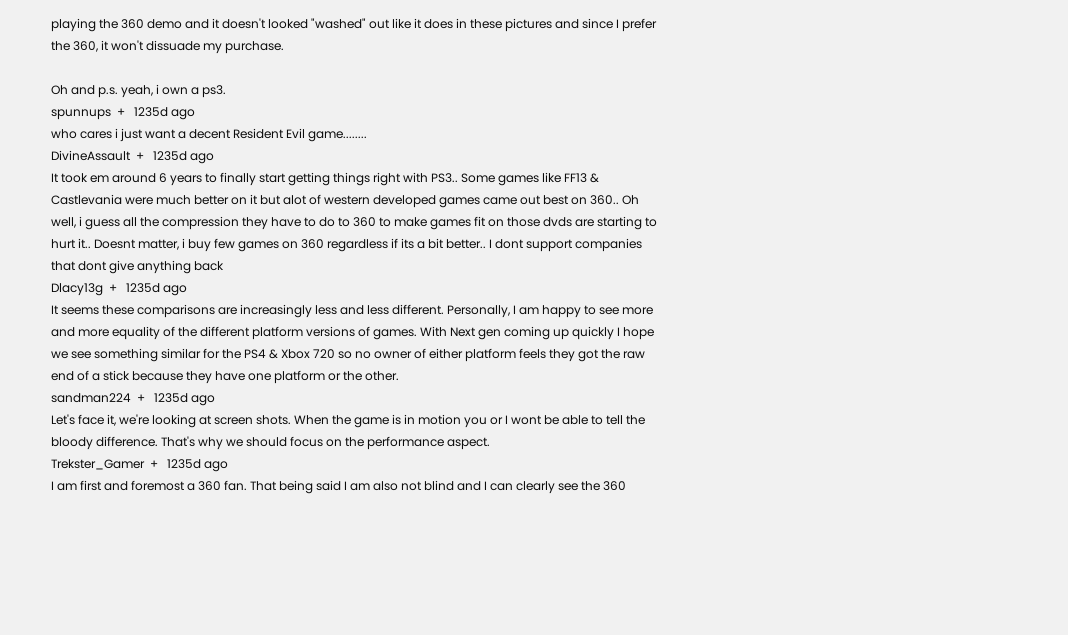playing the 360 demo and it doesn't looked "washed" out like it does in these pictures and since I prefer the 360, it won't dissuade my purchase.

Oh and p.s. yeah, i own a ps3.
spunnups  +   1235d ago
who cares i just want a decent Resident Evil game........
DivineAssault  +   1235d ago
It took em around 6 years to finally start getting things right with PS3.. Some games like FF13 & Castlevania were much better on it but alot of western developed games came out best on 360.. Oh well, i guess all the compression they have to do to 360 to make games fit on those dvds are starting to hurt it.. Doesnt matter, i buy few games on 360 regardless if its a bit better.. I dont support companies that dont give anything back
Dlacy13g  +   1235d ago
It seems these comparisons are increasingly less and less different. Personally, I am happy to see more and more equality of the different platform versions of games. With Next gen coming up quickly I hope we see something similar for the PS4 & Xbox 720 so no owner of either platform feels they got the raw end of a stick because they have one platform or the other.
sandman224  +   1235d ago
Let's face it, we're looking at screen shots. When the game is in motion you or I wont be able to tell the bloody difference. That's why we should focus on the performance aspect.
Trekster_Gamer  +   1235d ago
I am first and foremost a 360 fan. That being said I am also not blind and I can clearly see the 360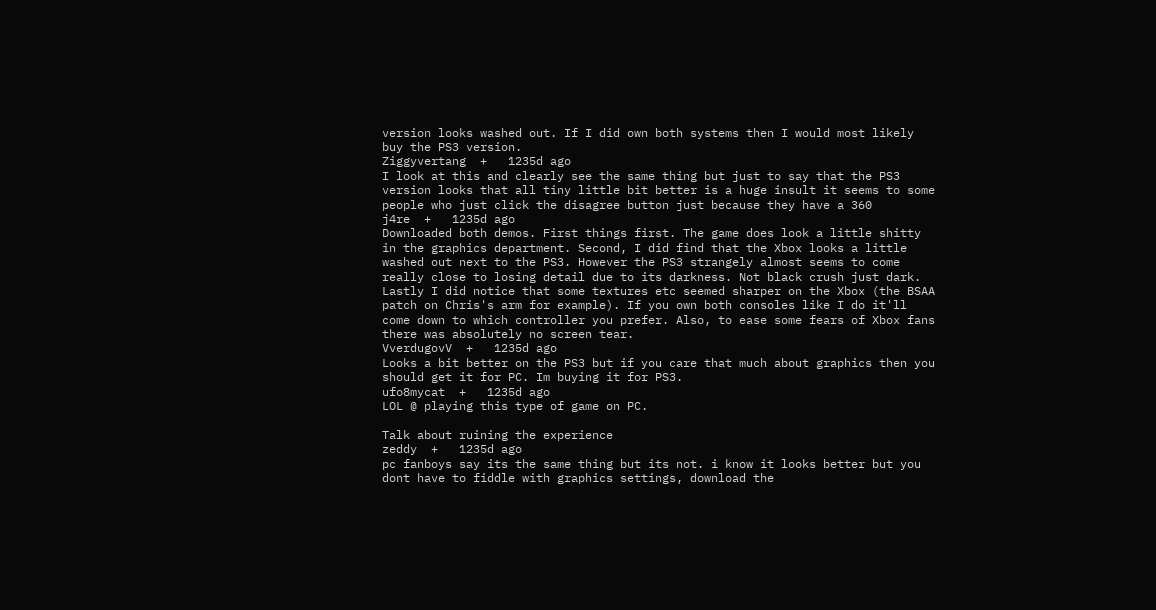version looks washed out. If I did own both systems then I would most likely buy the PS3 version.
Ziggyvertang  +   1235d ago
I look at this and clearly see the same thing but just to say that the PS3 version looks that all tiny little bit better is a huge insult it seems to some people who just click the disagree button just because they have a 360
j4re  +   1235d ago
Downloaded both demos. First things first. The game does look a little shitty in the graphics department. Second, I did find that the Xbox looks a little washed out next to the PS3. However the PS3 strangely almost seems to come really close to losing detail due to its darkness. Not black crush just dark. Lastly I did notice that some textures etc seemed sharper on the Xbox (the BSAA patch on Chris's arm for example). If you own both consoles like I do it'll come down to which controller you prefer. Also, to ease some fears of Xbox fans there was absolutely no screen tear.
VverdugovV  +   1235d ago
Looks a bit better on the PS3 but if you care that much about graphics then you should get it for PC. Im buying it for PS3.
ufo8mycat  +   1235d ago
LOL @ playing this type of game on PC.

Talk about ruining the experience
zeddy  +   1235d ago
pc fanboys say its the same thing but its not. i know it looks better but you dont have to fiddle with graphics settings, download the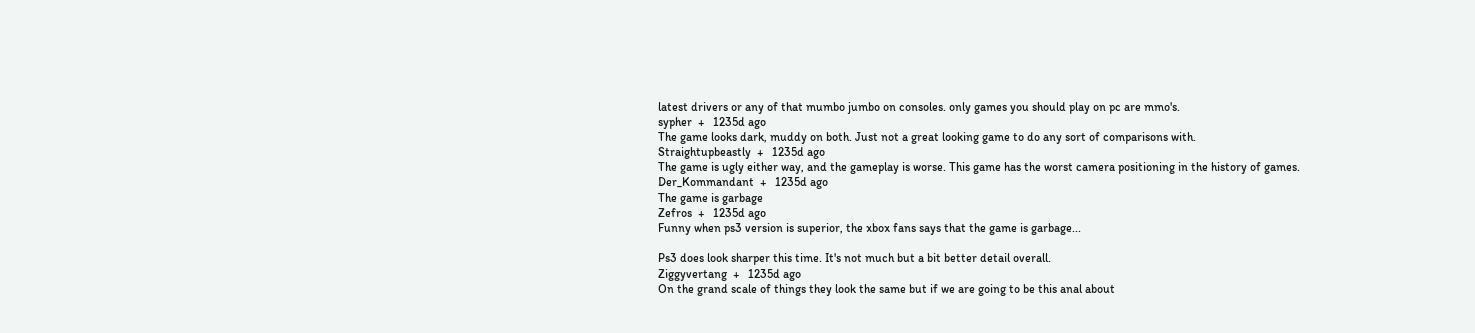latest drivers or any of that mumbo jumbo on consoles. only games you should play on pc are mmo's.
sypher  +   1235d ago
The game looks dark, muddy on both. Just not a great looking game to do any sort of comparisons with.
Straightupbeastly  +   1235d ago
The game is ugly either way, and the gameplay is worse. This game has the worst camera positioning in the history of games.
Der_Kommandant  +   1235d ago
The game is garbage
Zefros  +   1235d ago
Funny when ps3 version is superior, the xbox fans says that the game is garbage...

Ps3 does look sharper this time. It's not much but a bit better detail overall.
Ziggyvertang  +   1235d ago
On the grand scale of things they look the same but if we are going to be this anal about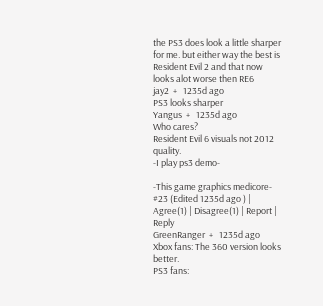the PS3 does look a little sharper for me. but either way the best is Resident Evil 2 and that now looks alot worse then RE6
jay2  +   1235d ago
PS3 looks sharper
Yangus  +   1235d ago
Who cares?
Resident Evil 6 visuals not 2012 quality.
-I play ps3 demo-

-This game graphics medicore-
#23 (Edited 1235d ago ) | Agree(1) | Disagree(1) | Report | Reply
GreenRanger  +   1235d ago
Xbox fans: The 360 version looks better.
PS3 fans: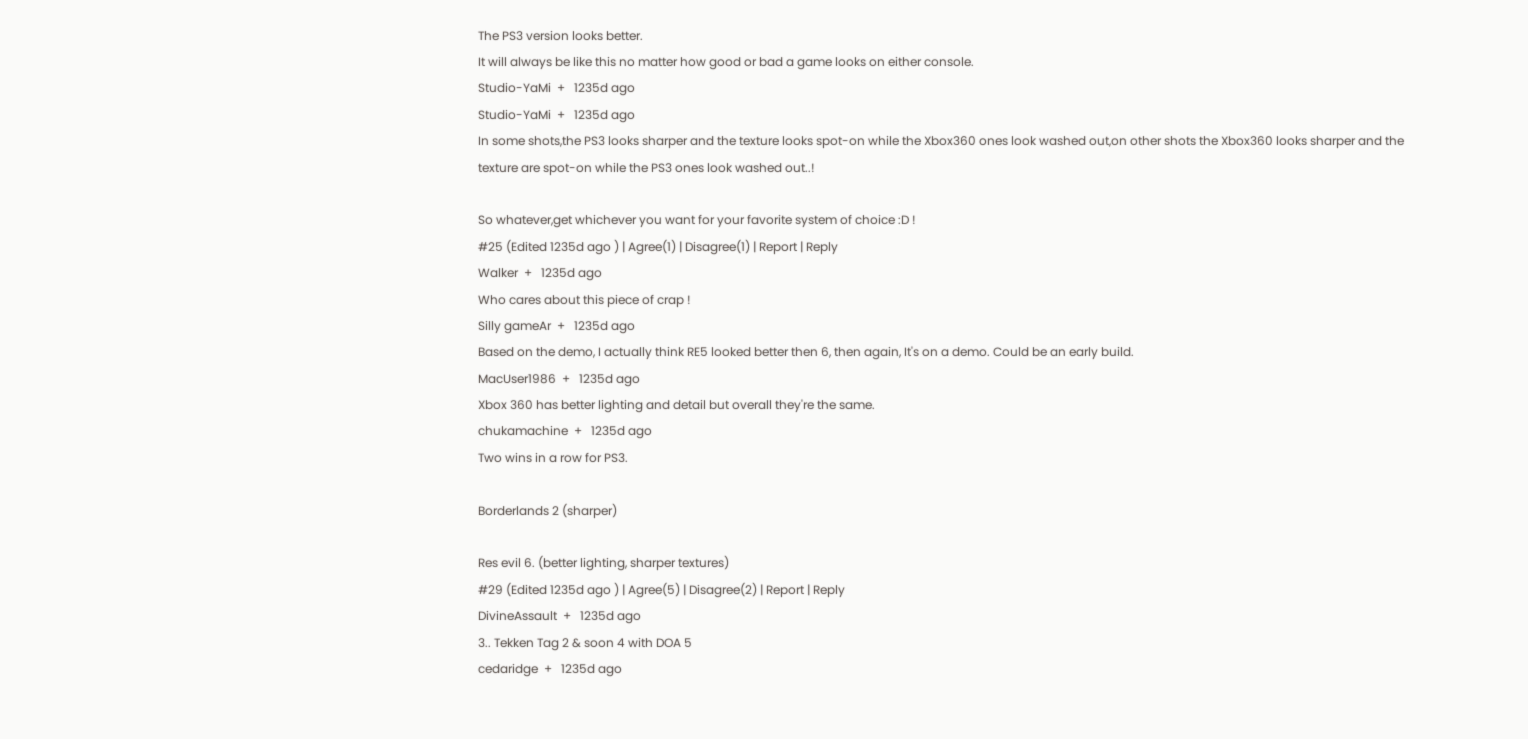The PS3 version looks better.
It will always be like this no matter how good or bad a game looks on either console.
Studio-YaMi  +   1235d ago
Studio-YaMi  +   1235d ago
In some shots,the PS3 looks sharper and the texture looks spot-on while the Xbox360 ones look washed out,on other shots the Xbox360 looks sharper and the texture are spot-on while the PS3 ones look washed out..!

So whatever,get whichever you want for your favorite system of choice :D !
#25 (Edited 1235d ago ) | Agree(1) | Disagree(1) | Report | Reply
Walker  +   1235d ago
Who cares about this piece of crap !
Silly gameAr  +   1235d ago
Based on the demo, I actually think RE5 looked better then 6, then again, It's on a demo. Could be an early build.
MacUser1986  +   1235d ago
Xbox 360 has better lighting and detail but overall they're the same.
chukamachine  +   1235d ago
Two wins in a row for PS3.

Borderlands 2 (sharper)

Res evil 6. (better lighting, sharper textures)
#29 (Edited 1235d ago ) | Agree(5) | Disagree(2) | Report | Reply
DivineAssault  +   1235d ago
3.. Tekken Tag 2 & soon 4 with DOA 5
cedaridge  +   1235d ago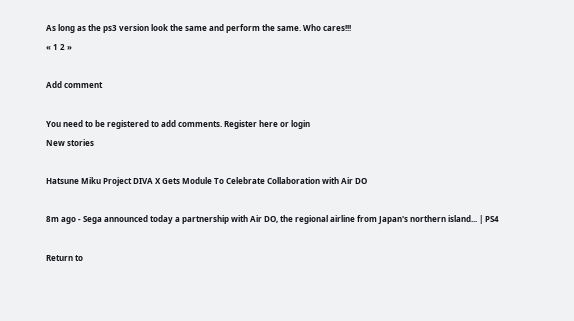As long as the ps3 version look the same and perform the same. Who cares!!!
« 1 2 »

Add comment

You need to be registered to add comments. Register here or login
New stories

Hatsune Miku Project DIVA X Gets Module To Celebrate Collaboration with Air DO

8m ago - Sega announced today a partnership with Air DO, the regional airline from Japan's northern island... | PS4

Return to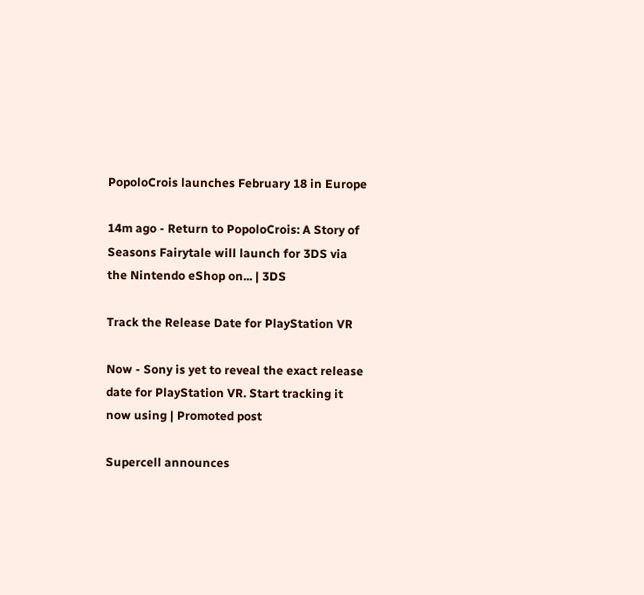PopoloCrois launches February 18 in Europe

14m ago - Return to PopoloCrois: A Story of Seasons Fairytale will launch for 3DS via the Nintendo eShop on... | 3DS

Track the Release Date for PlayStation VR

Now - Sony is yet to reveal the exact release date for PlayStation VR. Start tracking it now using | Promoted post

Supercell announces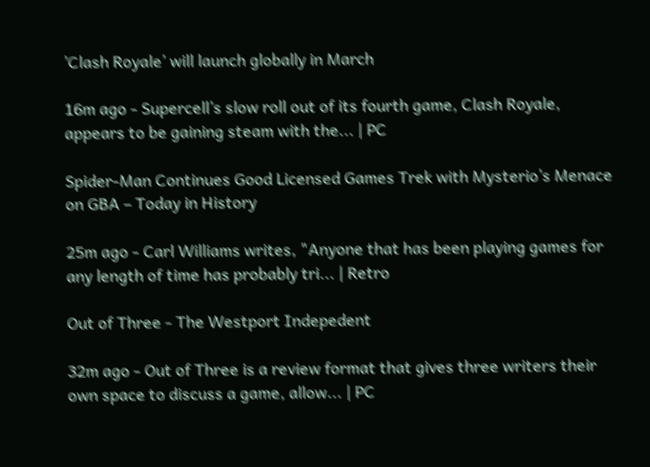’Clash Royale’ will launch globally in March

16m ago - Supercell’s slow roll out of its fourth game, Clash Royale, appears to be gaining steam with the... | PC

Spider-Man Continues Good Licensed Games Trek with Mysterio’s Menace on GBA – Today in History

25m ago - Carl Williams writes, "Anyone that has been playing games for any length of time has probably tri... | Retro

Out of Three - The Westport Indepedent

32m ago - Out of Three is a review format that gives three writers their own space to discuss a game, allow... | PC